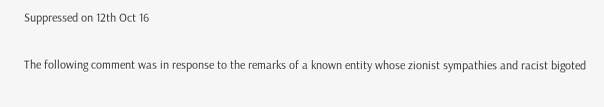Suppressed on 12th Oct 16

The following comment was in response to the remarks of a known entity whose zionist sympathies and racist bigoted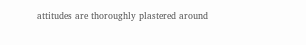attitudes are thoroughly plastered around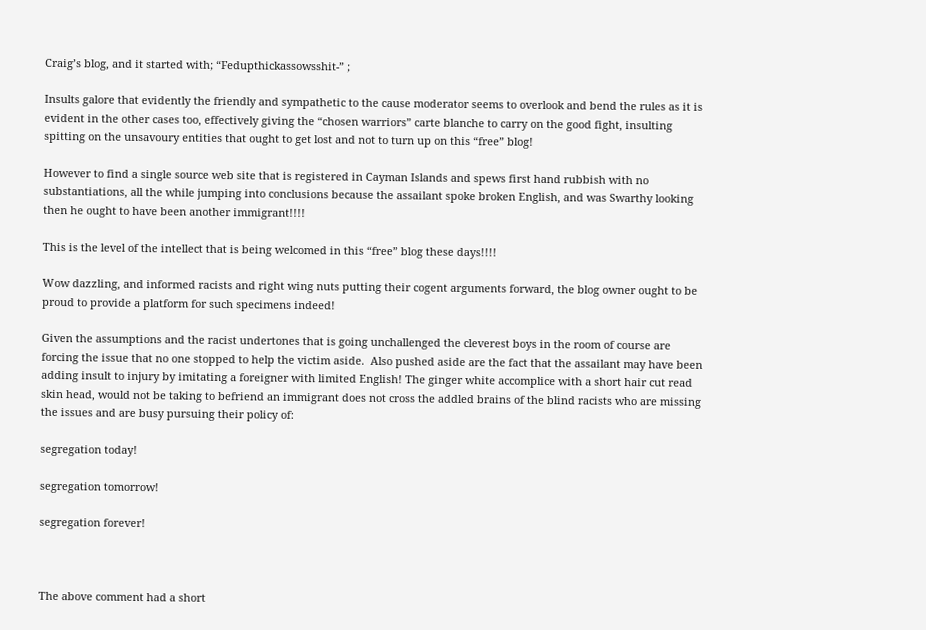Craig’s blog, and it started with; “Fedupthickassowsshit-” ;

Insults galore that evidently the friendly and sympathetic to the cause moderator seems to overlook and bend the rules as it is evident in the other cases too, effectively giving the “chosen warriors” carte blanche to carry on the good fight, insulting spitting on the unsavoury entities that ought to get lost and not to turn up on this “free” blog!

However to find a single source web site that is registered in Cayman Islands and spews first hand rubbish with no substantiations, all the while jumping into conclusions because the assailant spoke broken English, and was Swarthy looking then he ought to have been another immigrant!!!!

This is the level of the intellect that is being welcomed in this “free” blog these days!!!!

Wow dazzling, and informed racists and right wing nuts putting their cogent arguments forward, the blog owner ought to be proud to provide a platform for such specimens indeed!

Given the assumptions and the racist undertones that is going unchallenged the cleverest boys in the room of course are forcing the issue that no one stopped to help the victim aside.  Also pushed aside are the fact that the assailant may have been adding insult to injury by imitating a foreigner with limited English! The ginger white accomplice with a short hair cut read skin head, would not be taking to befriend an immigrant does not cross the addled brains of the blind racists who are missing the issues and are busy pursuing their policy of:

segregation today!

segregation tomorrow!

segregation forever!



The above comment had a short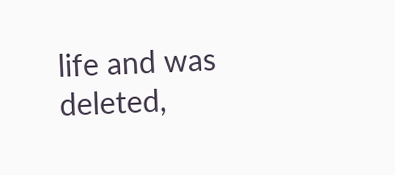life and was deleted,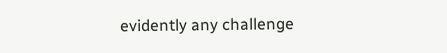evidently any challenge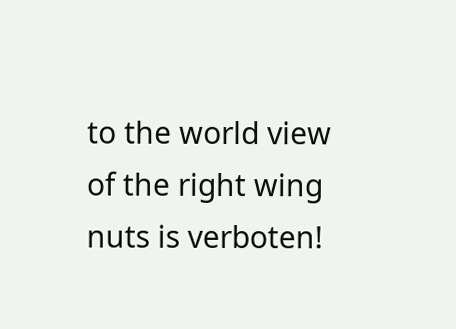to the world view of the right wing nuts is verboten!